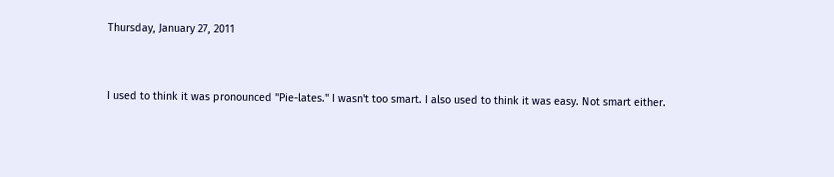Thursday, January 27, 2011


I used to think it was pronounced "Pie-lates." I wasn't too smart. I also used to think it was easy. Not smart either.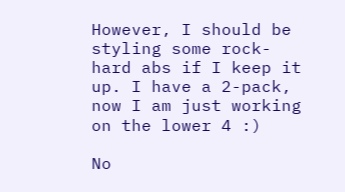However, I should be styling some rock-hard abs if I keep it up. I have a 2-pack, now I am just working on the lower 4 :)

No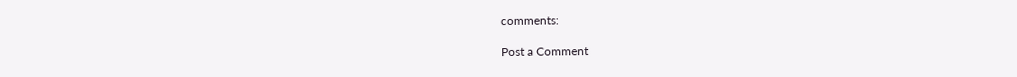comments:

Post a Comment